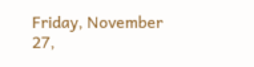Friday, November 27,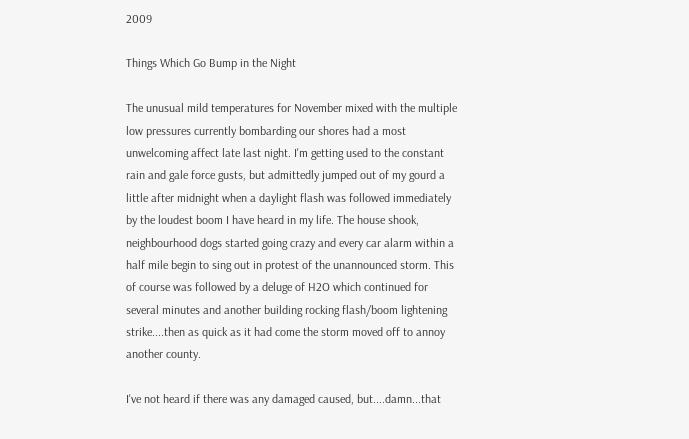2009

Things Which Go Bump in the Night

The unusual mild temperatures for November mixed with the multiple low pressures currently bombarding our shores had a most unwelcoming affect late last night. I'm getting used to the constant rain and gale force gusts, but admittedly jumped out of my gourd a little after midnight when a daylight flash was followed immediately by the loudest boom I have heard in my life. The house shook, neighbourhood dogs started going crazy and every car alarm within a half mile begin to sing out in protest of the unannounced storm. This of course was followed by a deluge of H2O which continued for several minutes and another building rocking flash/boom lightening strike....then as quick as it had come the storm moved off to annoy another county.

I've not heard if there was any damaged caused, but....damn...that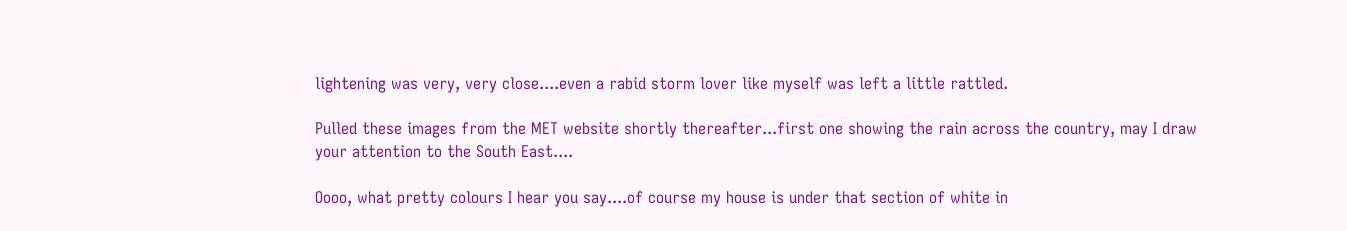lightening was very, very close....even a rabid storm lover like myself was left a little rattled.

Pulled these images from the MET website shortly thereafter...first one showing the rain across the country, may I draw your attention to the South East....

Oooo, what pretty colours I hear you say....of course my house is under that section of white in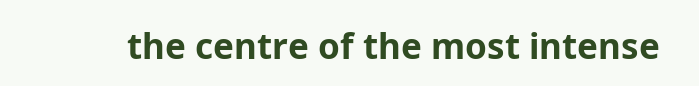the centre of the most intense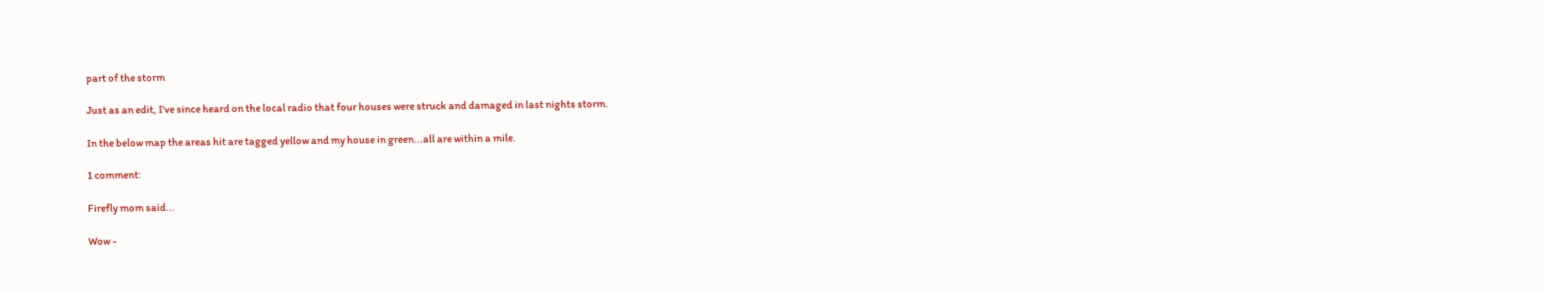part of the storm

Just as an edit, I've since heard on the local radio that four houses were struck and damaged in last nights storm.

In the below map the areas hit are tagged yellow and my house in green...all are within a mile.

1 comment:

Firefly mom said...

Wow -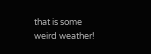that is some weird weather!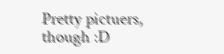Pretty pictuers, though :D